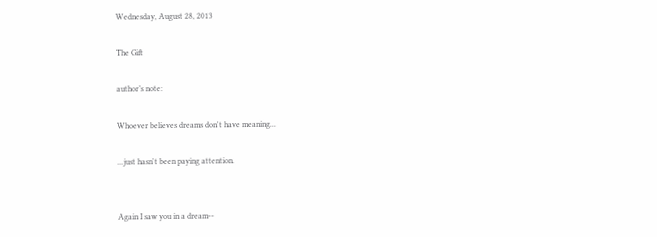Wednesday, August 28, 2013

The Gift

author’s note:

Whoever believes dreams don't have meaning...

...just hasn't been paying attention.


Again I saw you in a dream--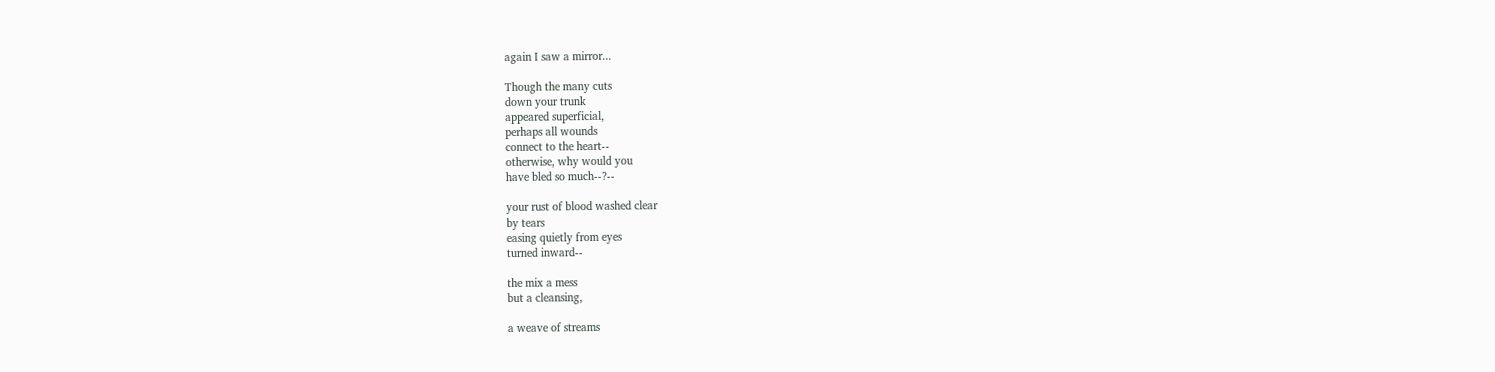again I saw a mirror...

Though the many cuts
down your trunk
appeared superficial,
perhaps all wounds
connect to the heart--
otherwise, why would you
have bled so much--?--

your rust of blood washed clear
by tears
easing quietly from eyes
turned inward--

the mix a mess
but a cleansing,

a weave of streams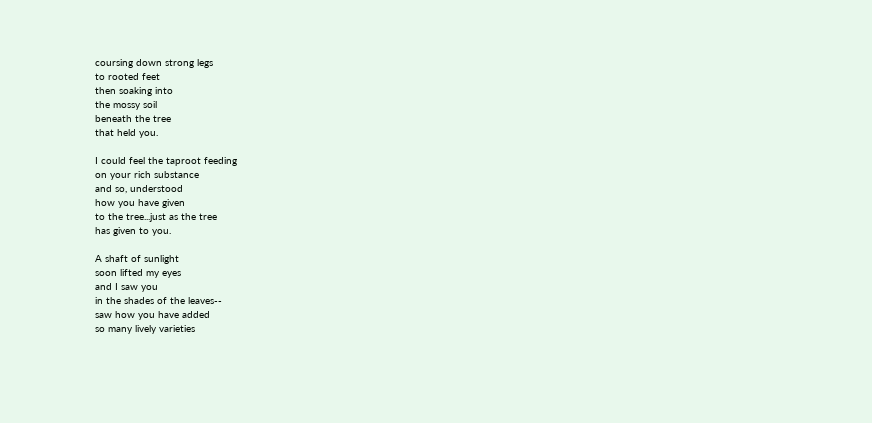coursing down strong legs
to rooted feet
then soaking into
the mossy soil
beneath the tree
that held you.

I could feel the taproot feeding
on your rich substance
and so, understood
how you have given
to the tree...just as the tree
has given to you.

A shaft of sunlight
soon lifted my eyes
and I saw you
in the shades of the leaves--
saw how you have added
so many lively varieties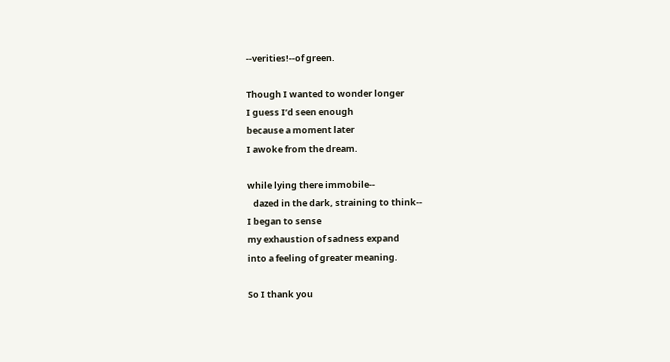--verities!--of green.

Though I wanted to wonder longer
I guess I’d seen enough
because a moment later
I awoke from the dream.

while lying there immobile--
   dazed in the dark, straining to think--
I began to sense
my exhaustion of sadness expand
into a feeling of greater meaning.

So I thank you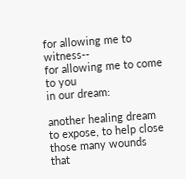for allowing me to witness--
for allowing me to come to you
in our dream:

another healing dream
to expose, to help close
those many wounds
that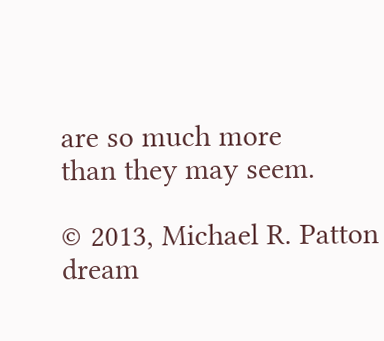are so much more
than they may seem.

© 2013, Michael R. Patton
dream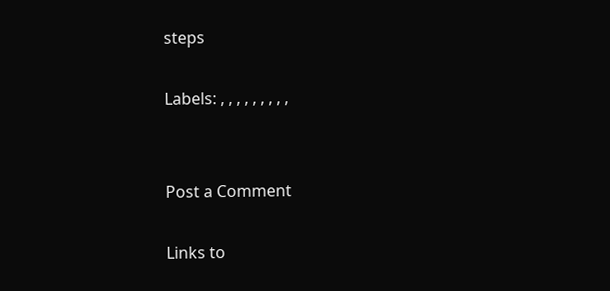steps

Labels: , , , , , , , , ,


Post a Comment

Links to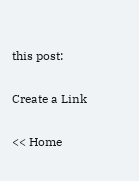this post:

Create a Link

<< Home